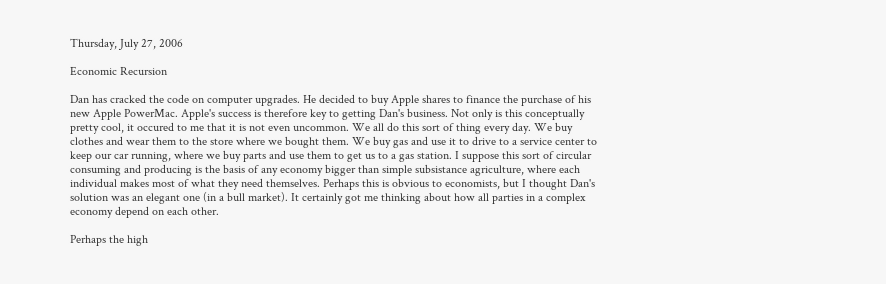Thursday, July 27, 2006

Economic Recursion

Dan has cracked the code on computer upgrades. He decided to buy Apple shares to finance the purchase of his new Apple PowerMac. Apple's success is therefore key to getting Dan's business. Not only is this conceptually pretty cool, it occured to me that it is not even uncommon. We all do this sort of thing every day. We buy clothes and wear them to the store where we bought them. We buy gas and use it to drive to a service center to keep our car running, where we buy parts and use them to get us to a gas station. I suppose this sort of circular consuming and producing is the basis of any economy bigger than simple subsistance agriculture, where each individual makes most of what they need themselves. Perhaps this is obvious to economists, but I thought Dan's solution was an elegant one (in a bull market). It certainly got me thinking about how all parties in a complex economy depend on each other.

Perhaps the high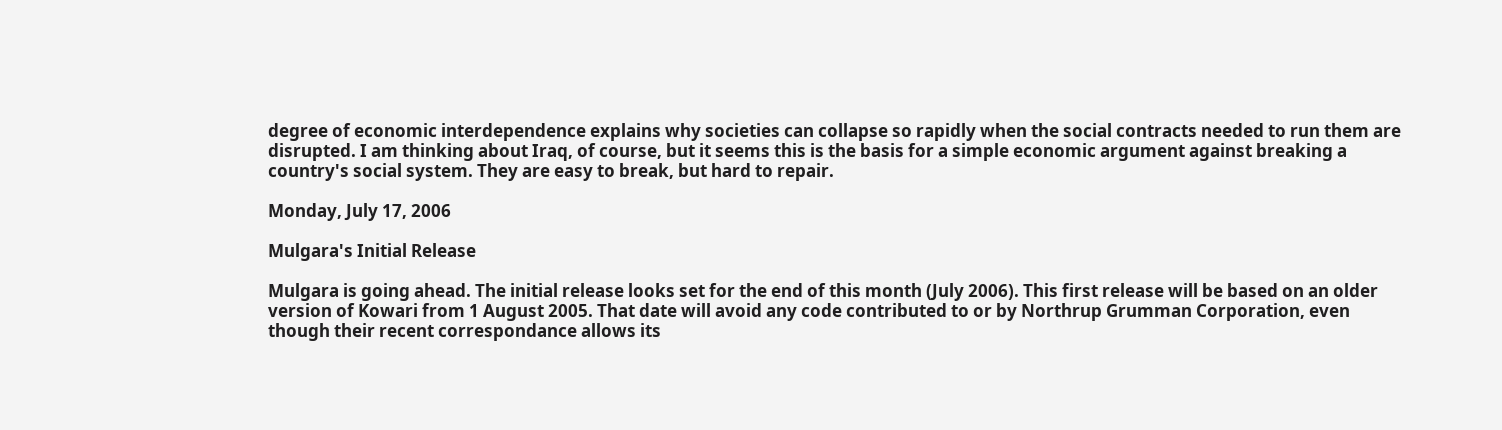degree of economic interdependence explains why societies can collapse so rapidly when the social contracts needed to run them are disrupted. I am thinking about Iraq, of course, but it seems this is the basis for a simple economic argument against breaking a country's social system. They are easy to break, but hard to repair.

Monday, July 17, 2006

Mulgara's Initial Release

Mulgara is going ahead. The initial release looks set for the end of this month (July 2006). This first release will be based on an older version of Kowari from 1 August 2005. That date will avoid any code contributed to or by Northrup Grumman Corporation, even though their recent correspondance allows its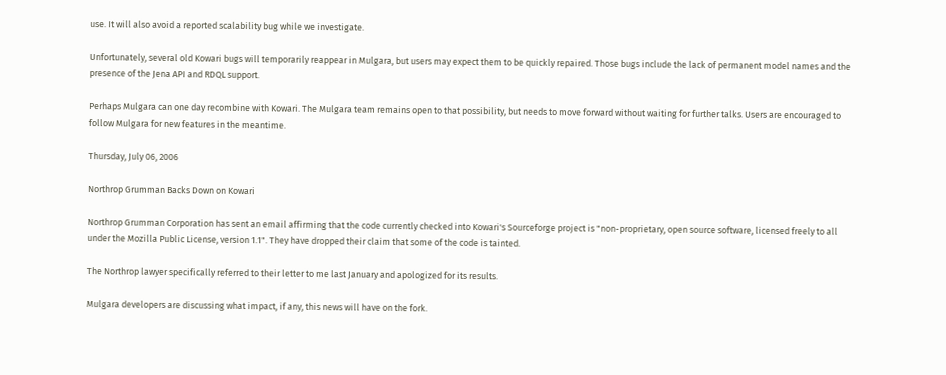use. It will also avoid a reported scalability bug while we investigate.

Unfortunately, several old Kowari bugs will temporarily reappear in Mulgara, but users may expect them to be quickly repaired. Those bugs include the lack of permanent model names and the presence of the Jena API and RDQL support.

Perhaps Mulgara can one day recombine with Kowari. The Mulgara team remains open to that possibility, but needs to move forward without waiting for further talks. Users are encouraged to follow Mulgara for new features in the meantime.

Thursday, July 06, 2006

Northrop Grumman Backs Down on Kowari

Northrop Grumman Corporation has sent an email affirming that the code currently checked into Kowari's Sourceforge project is "non-proprietary, open source software, licensed freely to all under the Mozilla Public License, version 1.1". They have dropped their claim that some of the code is tainted.

The Northrop lawyer specifically referred to their letter to me last January and apologized for its results.

Mulgara developers are discussing what impact, if any, this news will have on the fork.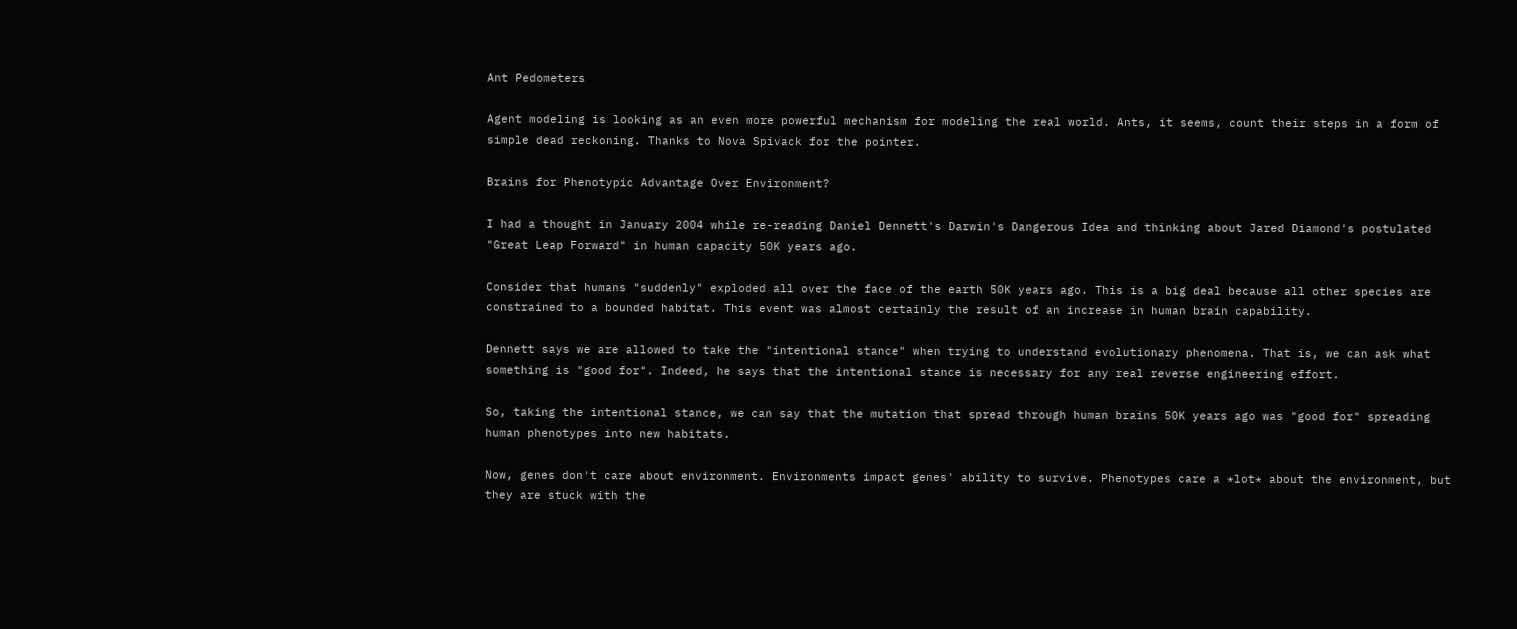Ant Pedometers

Agent modeling is looking as an even more powerful mechanism for modeling the real world. Ants, it seems, count their steps in a form of simple dead reckoning. Thanks to Nova Spivack for the pointer.

Brains for Phenotypic Advantage Over Environment?

I had a thought in January 2004 while re-reading Daniel Dennett's Darwin's Dangerous Idea and thinking about Jared Diamond's postulated "Great Leap Forward" in human capacity 50K years ago.

Consider that humans "suddenly" exploded all over the face of the earth 50K years ago. This is a big deal because all other species are constrained to a bounded habitat. This event was almost certainly the result of an increase in human brain capability.

Dennett says we are allowed to take the "intentional stance" when trying to understand evolutionary phenomena. That is, we can ask what something is "good for". Indeed, he says that the intentional stance is necessary for any real reverse engineering effort.

So, taking the intentional stance, we can say that the mutation that spread through human brains 50K years ago was "good for" spreading human phenotypes into new habitats.

Now, genes don't care about environment. Environments impact genes' ability to survive. Phenotypes care a *lot* about the environment, but they are stuck with the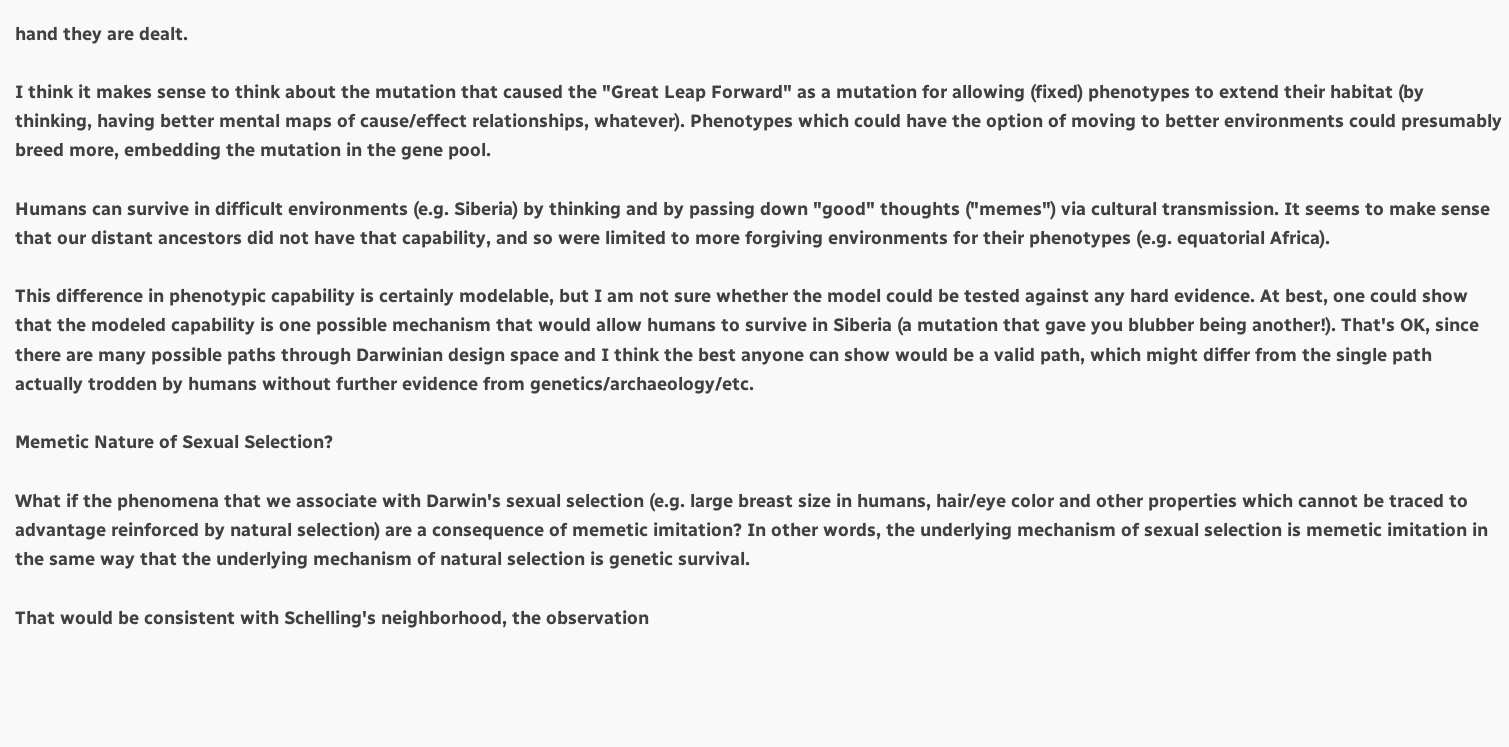hand they are dealt.

I think it makes sense to think about the mutation that caused the "Great Leap Forward" as a mutation for allowing (fixed) phenotypes to extend their habitat (by thinking, having better mental maps of cause/effect relationships, whatever). Phenotypes which could have the option of moving to better environments could presumably breed more, embedding the mutation in the gene pool.

Humans can survive in difficult environments (e.g. Siberia) by thinking and by passing down "good" thoughts ("memes") via cultural transmission. It seems to make sense that our distant ancestors did not have that capability, and so were limited to more forgiving environments for their phenotypes (e.g. equatorial Africa).

This difference in phenotypic capability is certainly modelable, but I am not sure whether the model could be tested against any hard evidence. At best, one could show that the modeled capability is one possible mechanism that would allow humans to survive in Siberia (a mutation that gave you blubber being another!). That's OK, since there are many possible paths through Darwinian design space and I think the best anyone can show would be a valid path, which might differ from the single path actually trodden by humans without further evidence from genetics/archaeology/etc.

Memetic Nature of Sexual Selection?

What if the phenomena that we associate with Darwin's sexual selection (e.g. large breast size in humans, hair/eye color and other properties which cannot be traced to advantage reinforced by natural selection) are a consequence of memetic imitation? In other words, the underlying mechanism of sexual selection is memetic imitation in the same way that the underlying mechanism of natural selection is genetic survival.

That would be consistent with Schelling's neighborhood, the observation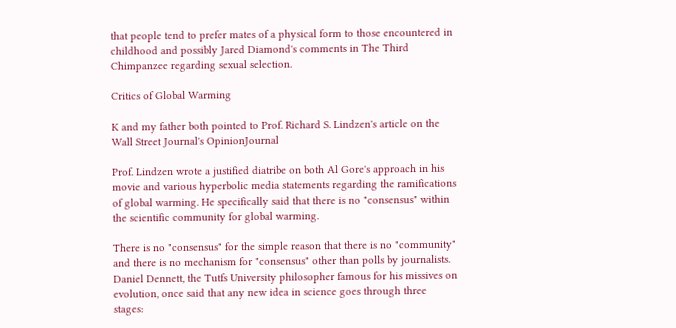that people tend to prefer mates of a physical form to those encountered in childhood and possibly Jared Diamond's comments in The Third Chimpanzee regarding sexual selection.

Critics of Global Warming

K and my father both pointed to Prof. Richard S. Lindzen's article on the Wall Street Journal's OpinionJournal

Prof. Lindzen wrote a justified diatribe on both Al Gore's approach in his movie and various hyperbolic media statements regarding the ramifications of global warming. He specifically said that there is no "consensus" within the scientific community for global warming.

There is no "consensus" for the simple reason that there is no "community" and there is no mechanism for "consensus" other than polls by journalists. Daniel Dennett, the Tutfs University philosopher famous for his missives on evolution, once said that any new idea in science goes through three stages: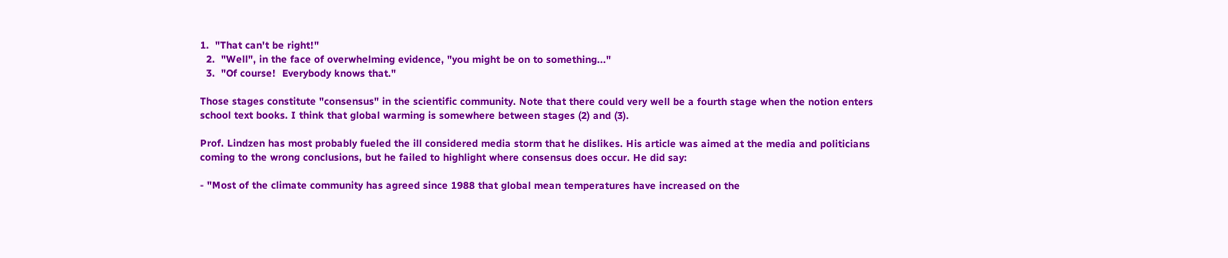1.  "That can't be right!"
  2.  "Well", in the face of overwhelming evidence, "you might be on to something..."
  3.  "Of course!  Everybody knows that."

Those stages constitute "consensus" in the scientific community. Note that there could very well be a fourth stage when the notion enters school text books. I think that global warming is somewhere between stages (2) and (3).

Prof. Lindzen has most probably fueled the ill considered media storm that he dislikes. His article was aimed at the media and politicians coming to the wrong conclusions, but he failed to highlight where consensus does occur. He did say:

- "Most of the climate community has agreed since 1988 that global mean temperatures have increased on the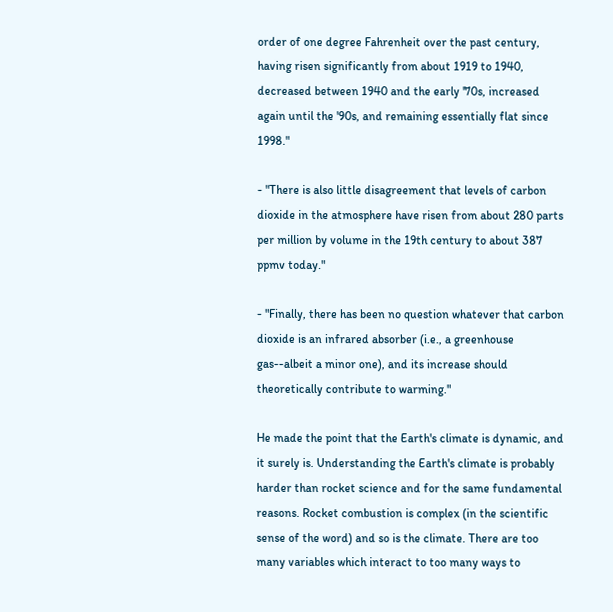order of one degree Fahrenheit over the past century, having risen significantly from about 1919 to 1940, decreased between 1940 and the early '70s, increased again until the '90s, and remaining essentially flat since 1998."

- "There is also little disagreement that levels of carbon dioxide in the atmosphere have risen from about 280 parts per million by volume in the 19th century to about 387 ppmv today."

- "Finally, there has been no question whatever that carbon dioxide is an infrared absorber (i.e., a greenhouse gas--albeit a minor one), and its increase should theoretically contribute to warming."

He made the point that the Earth's climate is dynamic, and it surely is. Understanding the Earth's climate is probably harder than rocket science and for the same fundamental reasons. Rocket combustion is complex (in the scientific sense of the word) and so is the climate. There are too many variables which interact to too many ways to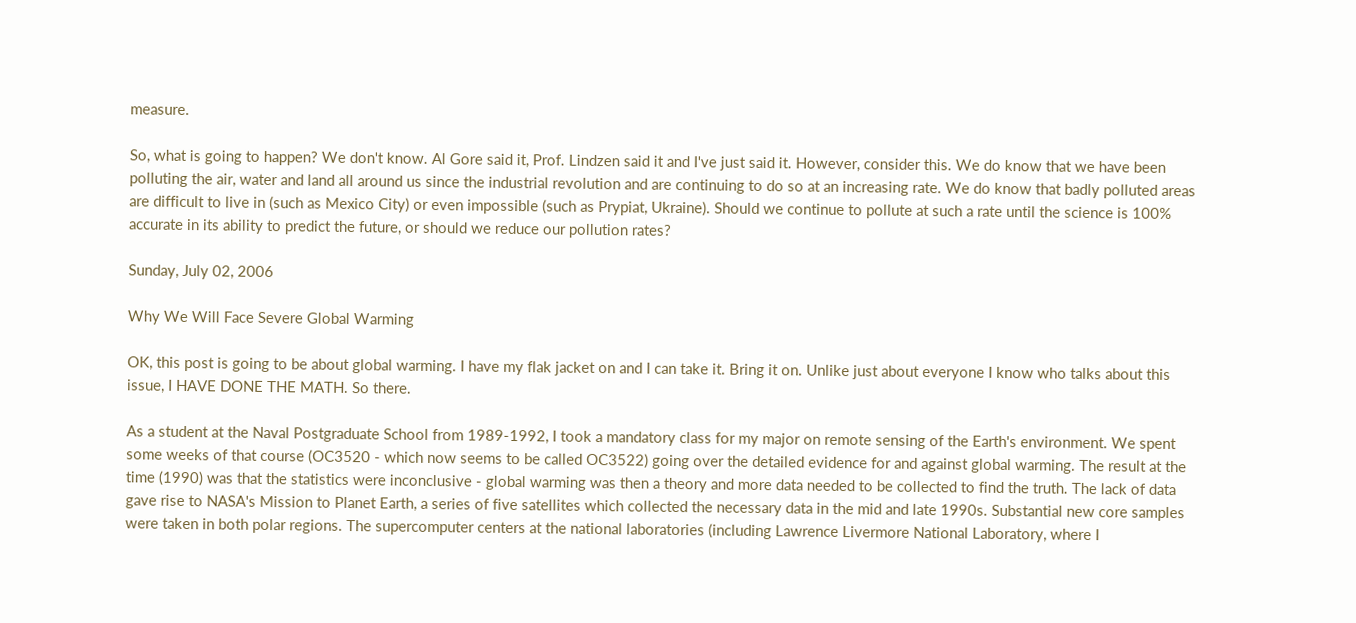measure.

So, what is going to happen? We don't know. Al Gore said it, Prof. Lindzen said it and I've just said it. However, consider this. We do know that we have been polluting the air, water and land all around us since the industrial revolution and are continuing to do so at an increasing rate. We do know that badly polluted areas are difficult to live in (such as Mexico City) or even impossible (such as Prypiat, Ukraine). Should we continue to pollute at such a rate until the science is 100% accurate in its ability to predict the future, or should we reduce our pollution rates?

Sunday, July 02, 2006

Why We Will Face Severe Global Warming

OK, this post is going to be about global warming. I have my flak jacket on and I can take it. Bring it on. Unlike just about everyone I know who talks about this issue, I HAVE DONE THE MATH. So there.

As a student at the Naval Postgraduate School from 1989-1992, I took a mandatory class for my major on remote sensing of the Earth's environment. We spent some weeks of that course (OC3520 - which now seems to be called OC3522) going over the detailed evidence for and against global warming. The result at the time (1990) was that the statistics were inconclusive - global warming was then a theory and more data needed to be collected to find the truth. The lack of data gave rise to NASA's Mission to Planet Earth, a series of five satellites which collected the necessary data in the mid and late 1990s. Substantial new core samples were taken in both polar regions. The supercomputer centers at the national laboratories (including Lawrence Livermore National Laboratory, where I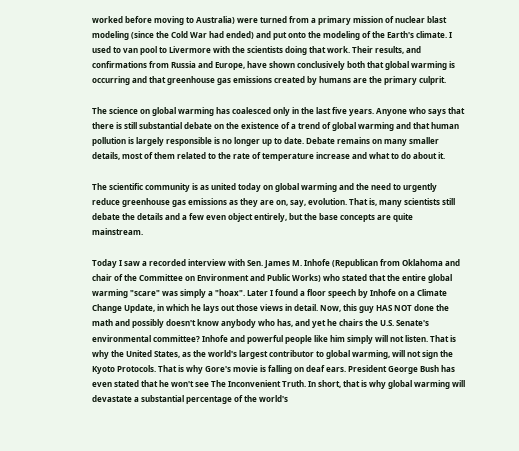worked before moving to Australia) were turned from a primary mission of nuclear blast modeling (since the Cold War had ended) and put onto the modeling of the Earth's climate. I used to van pool to Livermore with the scientists doing that work. Their results, and confirmations from Russia and Europe, have shown conclusively both that global warming is occurring and that greenhouse gas emissions created by humans are the primary culprit.

The science on global warming has coalesced only in the last five years. Anyone who says that there is still substantial debate on the existence of a trend of global warming and that human pollution is largely responsible is no longer up to date. Debate remains on many smaller details, most of them related to the rate of temperature increase and what to do about it.

The scientific community is as united today on global warming and the need to urgently reduce greenhouse gas emissions as they are on, say, evolution. That is, many scientists still debate the details and a few even object entirely, but the base concepts are quite mainstream.

Today I saw a recorded interview with Sen. James M. Inhofe (Republican from Oklahoma and chair of the Committee on Environment and Public Works) who stated that the entire global warming "scare" was simply a "hoax". Later I found a floor speech by Inhofe on a Climate Change Update, in which he lays out those views in detail. Now, this guy HAS NOT done the math and possibly doesn't know anybody who has, and yet he chairs the U.S. Senate's environmental committee? Inhofe and powerful people like him simply will not listen. That is why the United States, as the world's largest contributor to global warming, will not sign the Kyoto Protocols. That is why Gore's movie is falling on deaf ears. President George Bush has even stated that he won't see The Inconvenient Truth. In short, that is why global warming will devastate a substantial percentage of the world's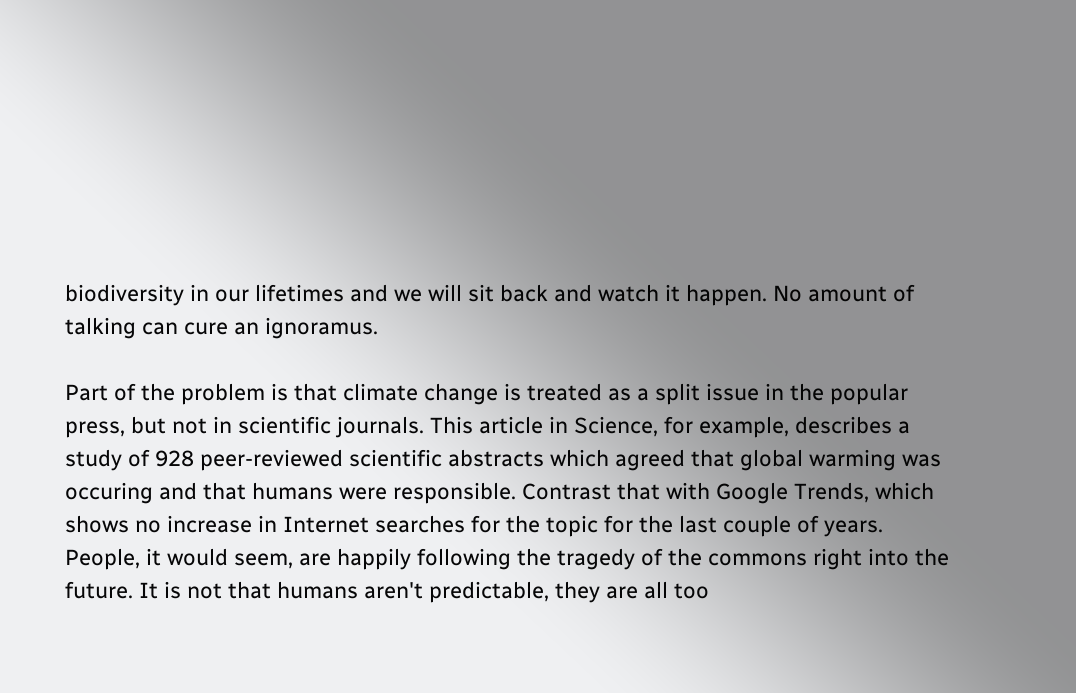biodiversity in our lifetimes and we will sit back and watch it happen. No amount of talking can cure an ignoramus.

Part of the problem is that climate change is treated as a split issue in the popular press, but not in scientific journals. This article in Science, for example, describes a study of 928 peer-reviewed scientific abstracts which agreed that global warming was occuring and that humans were responsible. Contrast that with Google Trends, which shows no increase in Internet searches for the topic for the last couple of years. People, it would seem, are happily following the tragedy of the commons right into the future. It is not that humans aren't predictable, they are all too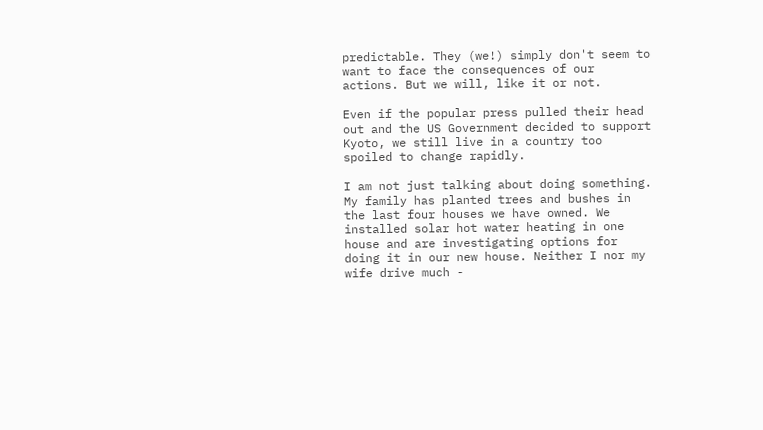predictable. They (we!) simply don't seem to want to face the consequences of our actions. But we will, like it or not.

Even if the popular press pulled their head out and the US Government decided to support Kyoto, we still live in a country too spoiled to change rapidly.

I am not just talking about doing something. My family has planted trees and bushes in the last four houses we have owned. We installed solar hot water heating in one house and are investigating options for doing it in our new house. Neither I nor my wife drive much -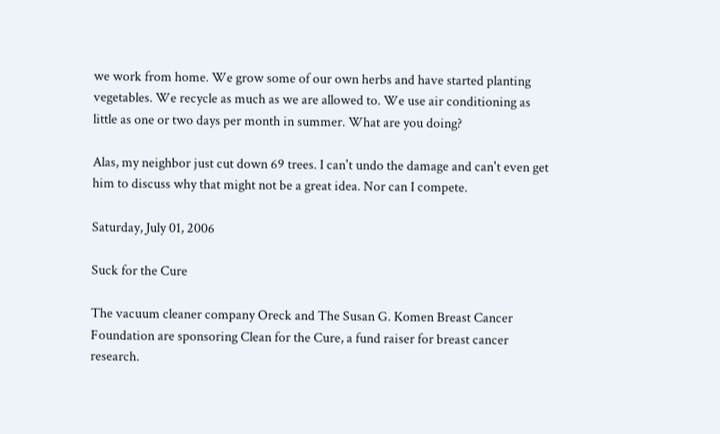we work from home. We grow some of our own herbs and have started planting vegetables. We recycle as much as we are allowed to. We use air conditioning as little as one or two days per month in summer. What are you doing?

Alas, my neighbor just cut down 69 trees. I can't undo the damage and can't even get him to discuss why that might not be a great idea. Nor can I compete.

Saturday, July 01, 2006

Suck for the Cure

The vacuum cleaner company Oreck and The Susan G. Komen Breast Cancer Foundation are sponsoring Clean for the Cure, a fund raiser for breast cancer research.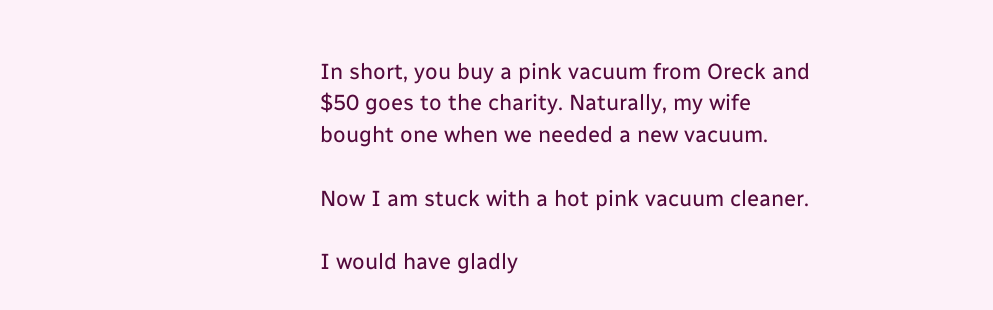In short, you buy a pink vacuum from Oreck and $50 goes to the charity. Naturally, my wife bought one when we needed a new vacuum.

Now I am stuck with a hot pink vacuum cleaner.

I would have gladly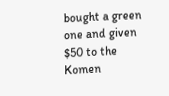bought a green one and given $50 to the Komen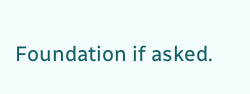Foundation if asked.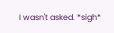I wasn't asked. *sigh*